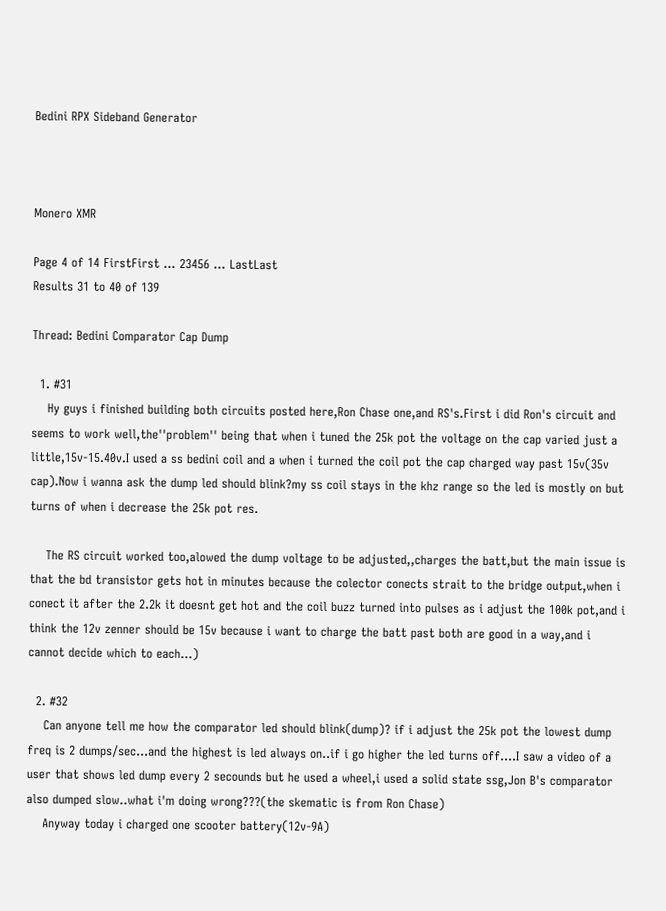Bedini RPX Sideband Generator



Monero XMR

Page 4 of 14 FirstFirst ... 23456 ... LastLast
Results 31 to 40 of 139

Thread: Bedini Comparator Cap Dump

  1. #31
    Hy guys i finished building both circuits posted here,Ron Chase one,and RS's.First i did Ron's circuit and seems to work well,the''problem'' being that when i tuned the 25k pot the voltage on the cap varied just a little,15v-15.40v.I used a ss bedini coil and a when i turned the coil pot the cap charged way past 15v(35v cap).Now i wanna ask the dump led should blink?my ss coil stays in the khz range so the led is mostly on but turns of when i decrease the 25k pot res.

    The RS circuit worked too,alowed the dump voltage to be adjusted,,charges the batt,but the main issue is that the bd transistor gets hot in minutes because the colector conects strait to the bridge output,when i conect it after the 2.2k it doesnt get hot and the coil buzz turned into pulses as i adjust the 100k pot,and i think the 12v zenner should be 15v because i want to charge the batt past both are good in a way,and i cannot decide which to each...)

  2. #32
    Can anyone tell me how the comparator led should blink(dump)? if i adjust the 25k pot the lowest dump freq is 2 dumps/sec...and the highest is led always on..if i go higher the led turns off....I saw a video of a user that shows led dump every 2 secounds but he used a wheel,i used a solid state ssg,Jon B's comparator also dumped slow..what i'm doing wrong???(the skematic is from Ron Chase)
    Anyway today i charged one scooter battery(12v-9A)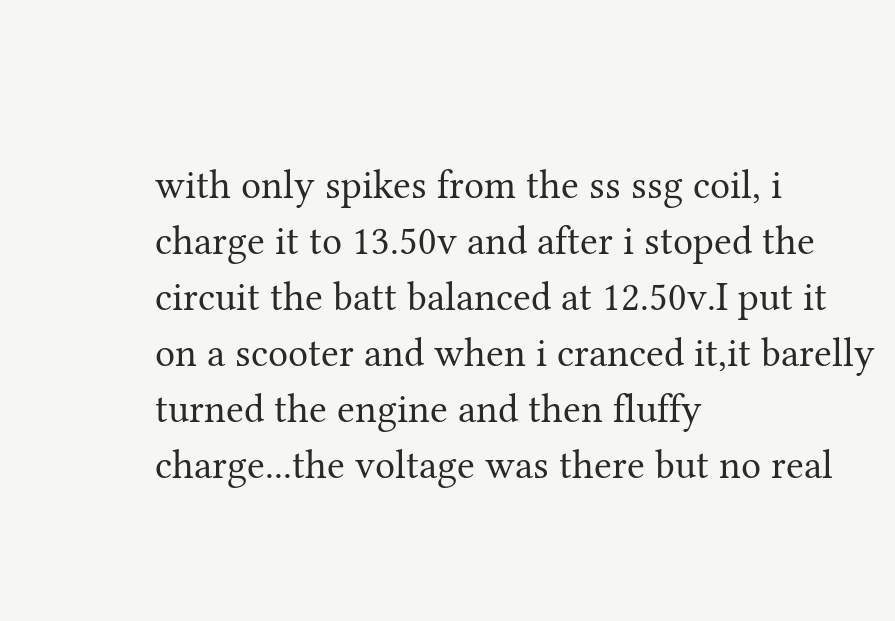with only spikes from the ss ssg coil, i charge it to 13.50v and after i stoped the circuit the batt balanced at 12.50v.I put it on a scooter and when i cranced it,it barelly turned the engine and then fluffy charge...the voltage was there but no real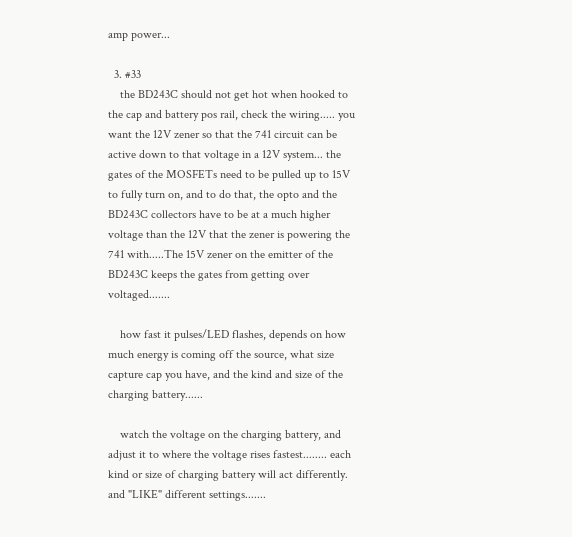amp power...

  3. #33
    the BD243C should not get hot when hooked to the cap and battery pos rail, check the wiring..... you want the 12V zener so that the 741 circuit can be active down to that voltage in a 12V system... the gates of the MOSFETs need to be pulled up to 15V to fully turn on, and to do that, the opto and the BD243C collectors have to be at a much higher voltage than the 12V that the zener is powering the 741 with.....The 15V zener on the emitter of the BD243C keeps the gates from getting over voltaged.......

    how fast it pulses/LED flashes, depends on how much energy is coming off the source, what size capture cap you have, and the kind and size of the charging battery......

    watch the voltage on the charging battery, and adjust it to where the voltage rises fastest........ each kind or size of charging battery will act differently. and "LIKE" different settings.......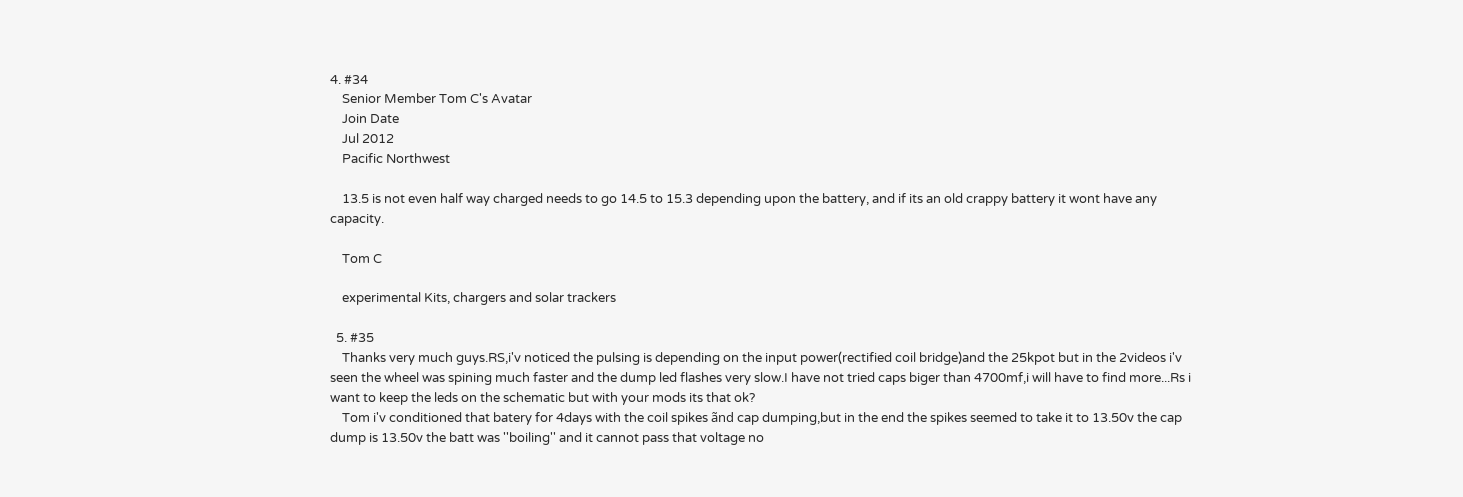4. #34
    Senior Member Tom C's Avatar
    Join Date
    Jul 2012
    Pacific Northwest

    13.5 is not even half way charged needs to go 14.5 to 15.3 depending upon the battery, and if its an old crappy battery it wont have any capacity.

    Tom C

    experimental Kits, chargers and solar trackers

  5. #35
    Thanks very much guys.RS,i'v noticed the pulsing is depending on the input power(rectified coil bridge)and the 25kpot but in the 2videos i'v seen the wheel was spining much faster and the dump led flashes very slow.I have not tried caps biger than 4700mf,i will have to find more...Rs i want to keep the leds on the schematic but with your mods its that ok?
    Tom i'v conditioned that batery for 4days with the coil spikes ãnd cap dumping,but in the end the spikes seemed to take it to 13.50v the cap dump is 13.50v the batt was ''boiling'' and it cannot pass that voltage no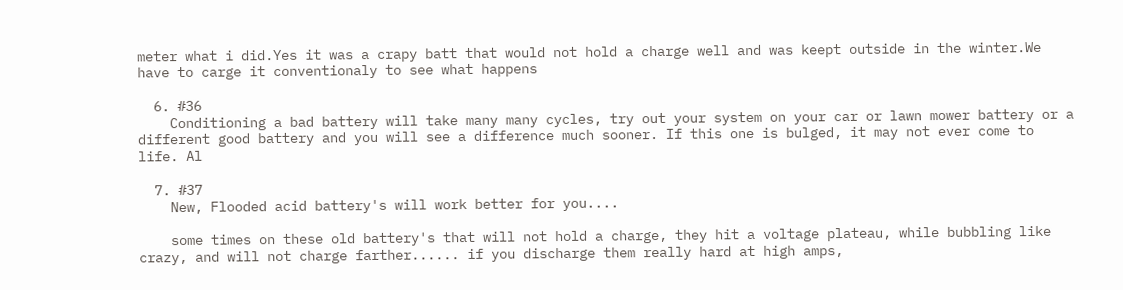meter what i did.Yes it was a crapy batt that would not hold a charge well and was keept outside in the winter.We have to carge it conventionaly to see what happens

  6. #36
    Conditioning a bad battery will take many many cycles, try out your system on your car or lawn mower battery or a different good battery and you will see a difference much sooner. If this one is bulged, it may not ever come to life. Al

  7. #37
    New, Flooded acid battery's will work better for you....

    some times on these old battery's that will not hold a charge, they hit a voltage plateau, while bubbling like crazy, and will not charge farther...... if you discharge them really hard at high amps,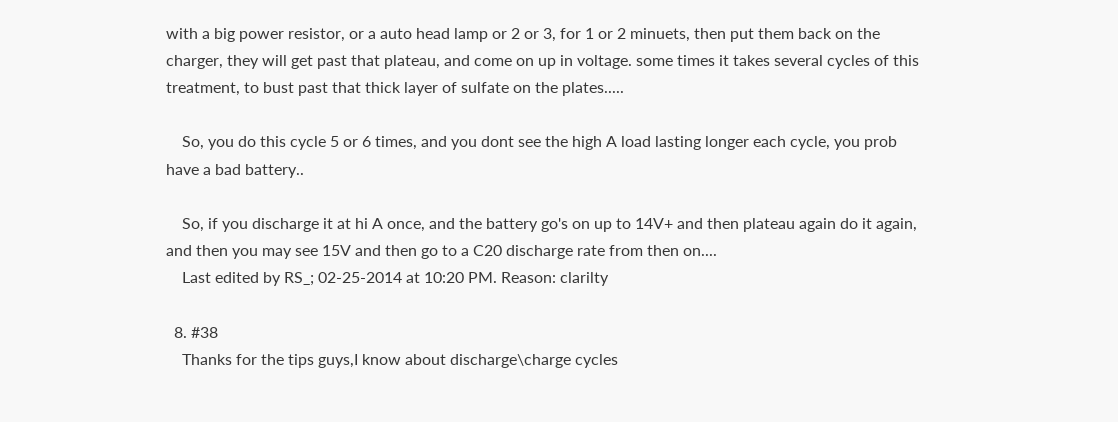with a big power resistor, or a auto head lamp or 2 or 3, for 1 or 2 minuets, then put them back on the charger, they will get past that plateau, and come on up in voltage. some times it takes several cycles of this treatment, to bust past that thick layer of sulfate on the plates.....

    So, you do this cycle 5 or 6 times, and you dont see the high A load lasting longer each cycle, you prob have a bad battery..

    So, if you discharge it at hi A once, and the battery go's on up to 14V+ and then plateau again do it again, and then you may see 15V and then go to a C20 discharge rate from then on....
    Last edited by RS_; 02-25-2014 at 10:20 PM. Reason: clarilty

  8. #38
    Thanks for the tips guys,I know about discharge\charge cycles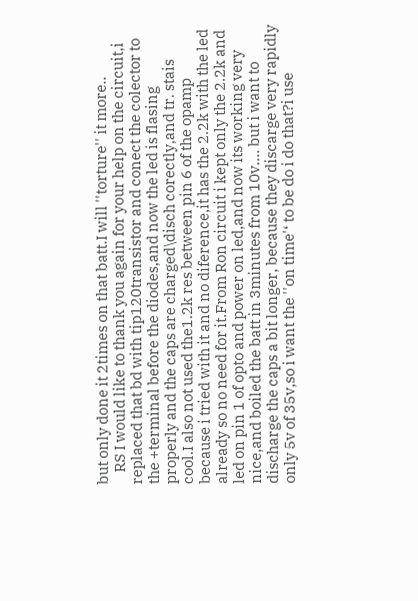but only done it 2times on that batt.I will ''torture'' it more..
    RS I would like to thank you again for your help on the circuit,i replaced that bd with tip120transistor and conect the colector to the +terminal before the diodes,and now the led is flasing properly and the caps are charged\disch corectly,and tr. stais cool.I also not used the1.2k res between pin 6 of the opamp because i tried with it and no diference,it has the 2.2k with the led already so no need for it.From Ron circuit i kept only the 2.2k and led on pin 1 of opto and power on led,and now its working very nice,and boiled the batt in 3minutes from 10v.... but i want to discharge the caps a bit longer, because they discarge very rapidly only 5v of 35v,so i want the ''on time'‘ to be do i do that?i use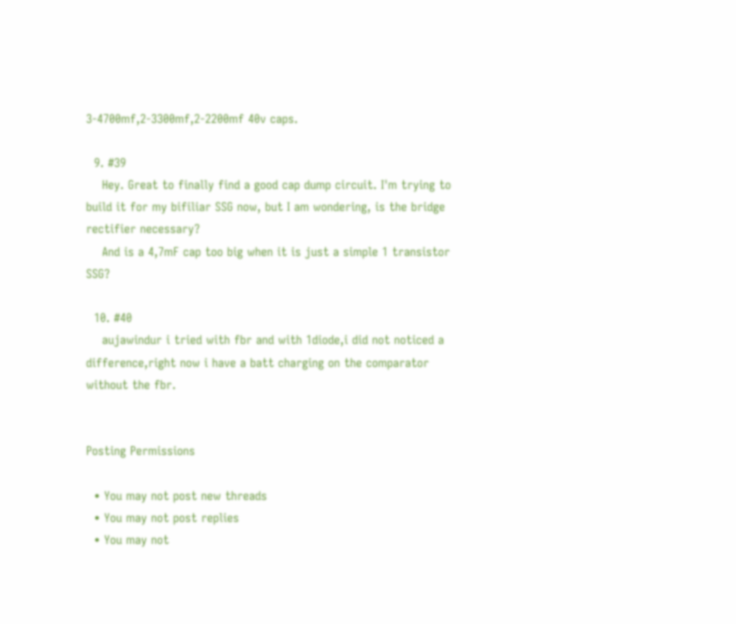3-4700mf,2-3300mf,2-2200mf 40v caps.

  9. #39
    Hey. Great to finally find a good cap dump circuit. I'm trying to build it for my bifiliar SSG now, but I am wondering, is the bridge rectifier necessary?
    And is a 4,7mF cap too big when it is just a simple 1 transistor SSG?

  10. #40
    aujawindur i tried with fbr and with 1diode,i did not noticed a difference,right now i have a batt charging on the comparator without the fbr.


Posting Permissions

  • You may not post new threads
  • You may not post replies
  • You may not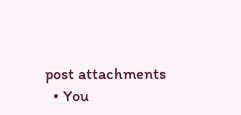post attachments
  • You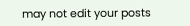may not edit your posts